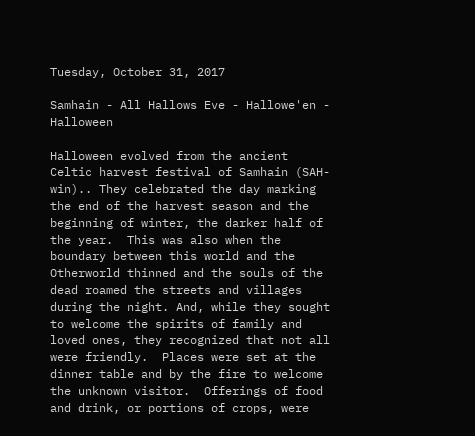Tuesday, October 31, 2017

Samhain - All Hallows Eve - Hallowe'en - Halloween

Halloween evolved from the ancient Celtic harvest festival of Samhain (SAH-win).. They celebrated the day marking the end of the harvest season and the beginning of winter, the darker half of the year.  This was also when the boundary between this world and the Otherworld thinned and the souls of the dead roamed the streets and villages during the night. And, while they sought to welcome the spirits of family and loved ones, they recognized that not all were friendly.  Places were set at the dinner table and by the fire to welcome the unknown visitor.  Offerings of food and drink, or portions of crops, were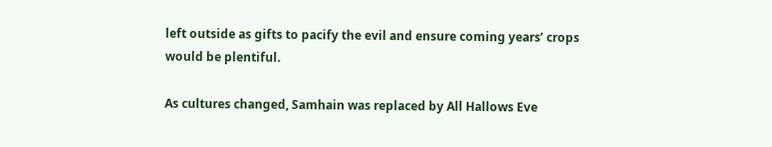left outside as gifts to pacify the evil and ensure coming years’ crops would be plentiful.

As cultures changed, Samhain was replaced by All Hallows Eve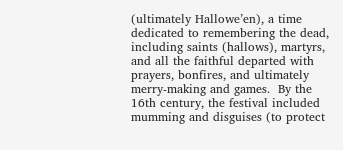(ultimately Hallowe’en), a time dedicated to remembering the dead, including saints (hallows), martyrs, and all the faithful departed with prayers, bonfires, and ultimately merry-making and games.  By the 16th century, the festival included mumming and disguises (to protect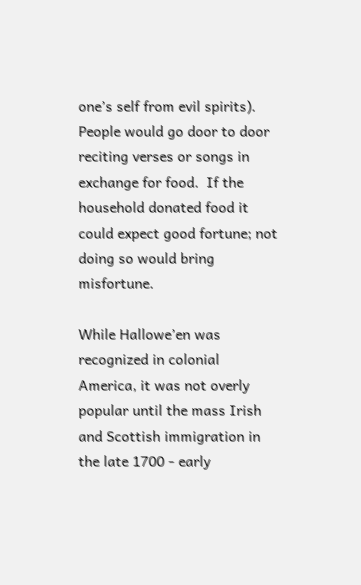one’s self from evil spirits). People would go door to door reciting verses or songs in exchange for food.  If the household donated food it could expect good fortune; not doing so would bring misfortune.

While Hallowe’en was recognized in colonial America, it was not overly popular until the mass Irish and Scottish immigration in the late 1700 - early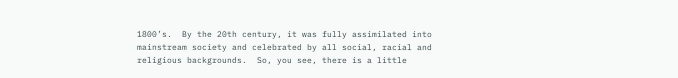1800’s.  By the 20th century, it was fully assimilated into mainstream society and celebrated by all social, racial and religious backgrounds.  So, you see, there is a little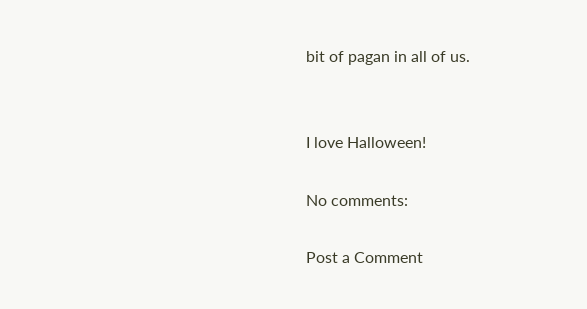bit of pagan in all of us.


I love Halloween!

No comments:

Post a Comment